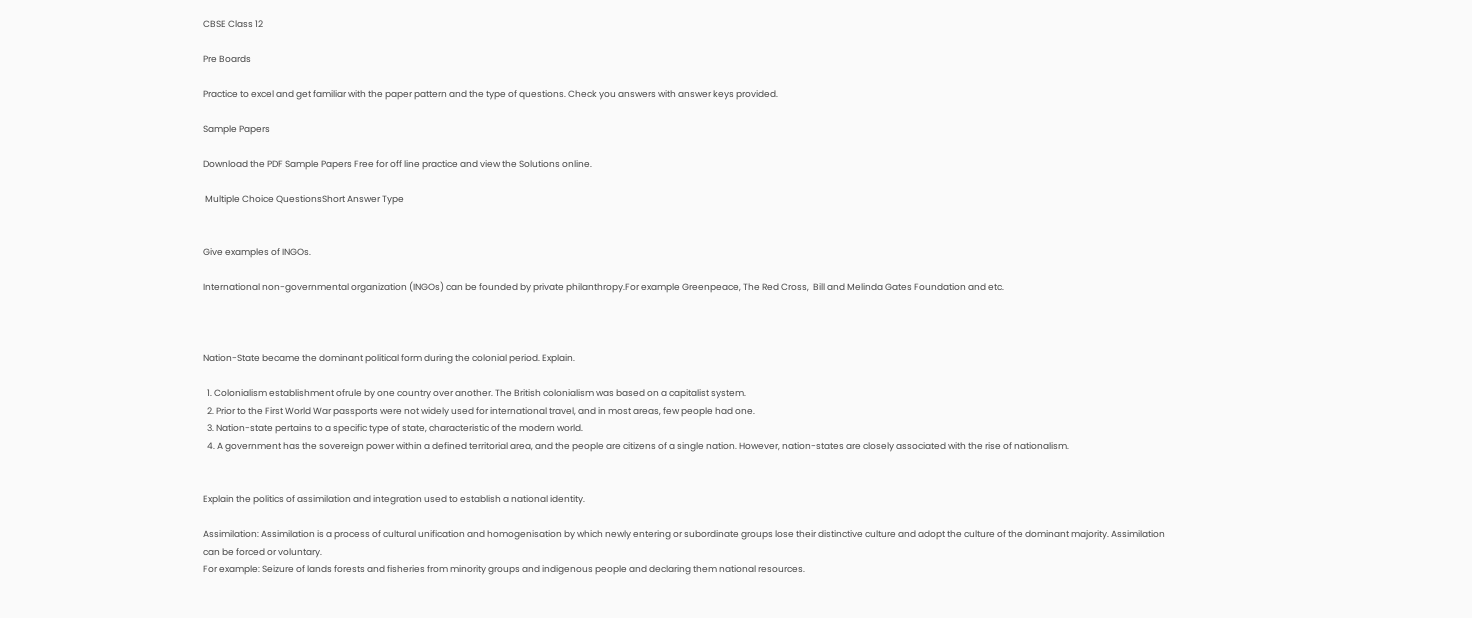CBSE Class 12

Pre Boards

Practice to excel and get familiar with the paper pattern and the type of questions. Check you answers with answer keys provided.

Sample Papers

Download the PDF Sample Papers Free for off line practice and view the Solutions online.

 Multiple Choice QuestionsShort Answer Type


Give examples of INGOs.

International non-governmental organization (INGOs) can be founded by private philanthropy.For example Greenpeace, The Red Cross,  Bill and Melinda Gates Foundation and etc.



Nation-State became the dominant political form during the colonial period. Explain.

  1. Colonialism establishment ofrule by one country over another. The British colonialism was based on a capitalist system.
  2. Prior to the First World War passports were not widely used for international travel, and in most areas, few people had one.
  3. Nation-state pertains to a specific type of state, characteristic of the modern world.
  4. A government has the sovereign power within a defined territorial area, and the people are citizens of a single nation. However, nation-states are closely associated with the rise of nationalism.


Explain the politics of assimilation and integration used to establish a national identity.

Assimilation: Assimilation is a process of cultural unification and homogenisation by which newly entering or subordinate groups lose their distinctive culture and adopt the culture of the dominant majority. Assimilation can be forced or voluntary.
For example: Seizure of lands forests and fisheries from minority groups and indigenous people and declaring them national resources.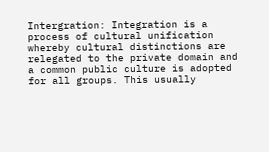Intergration: Integration is a process of cultural unification whereby cultural distinctions are relegated to the private domain and a common public culture is adopted for all groups. This usually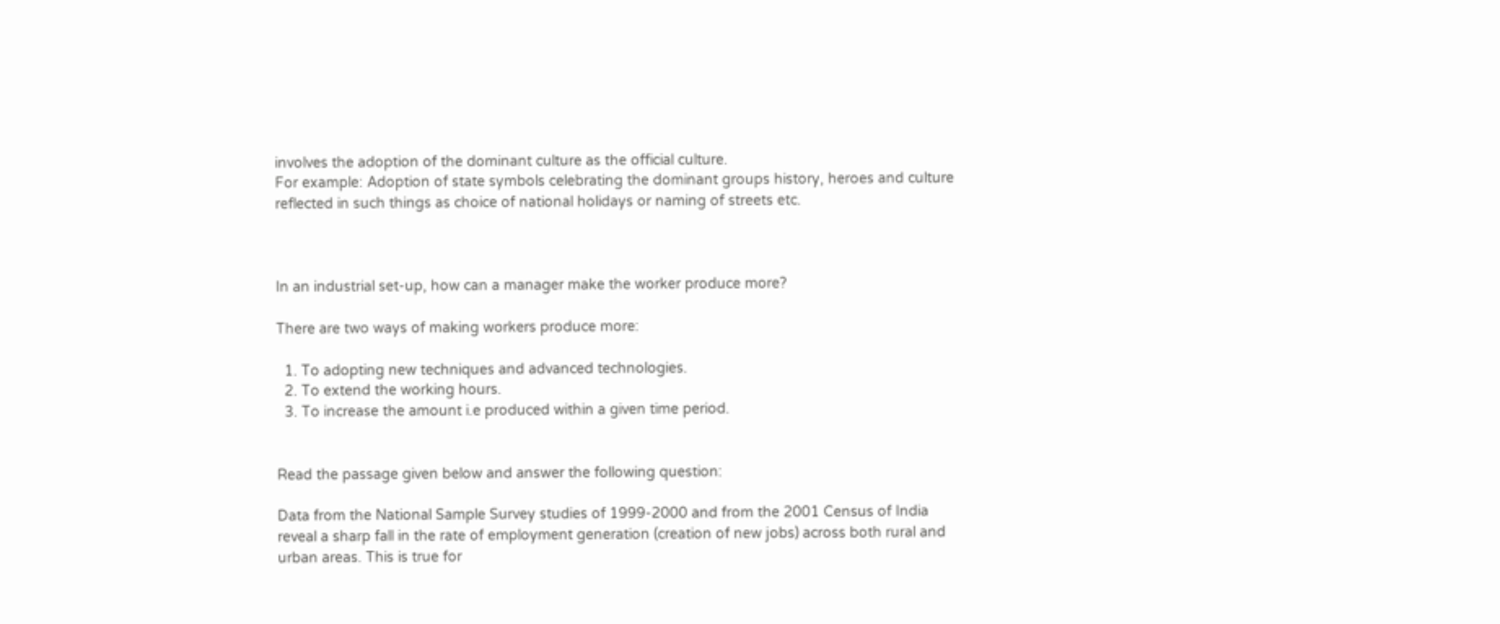involves the adoption of the dominant culture as the official culture.
For example: Adoption of state symbols celebrating the dominant groups history, heroes and culture reflected in such things as choice of national holidays or naming of streets etc.



In an industrial set-up, how can a manager make the worker produce more?

There are two ways of making workers produce more:

  1. To adopting new techniques and advanced technologies.
  2. To extend the working hours.
  3. To increase the amount i.e produced within a given time period.


Read the passage given below and answer the following question:

Data from the National Sample Survey studies of 1999-2000 and from the 2001 Census of India reveal a sharp fall in the rate of employment generation (creation of new jobs) across both rural and urban areas. This is true for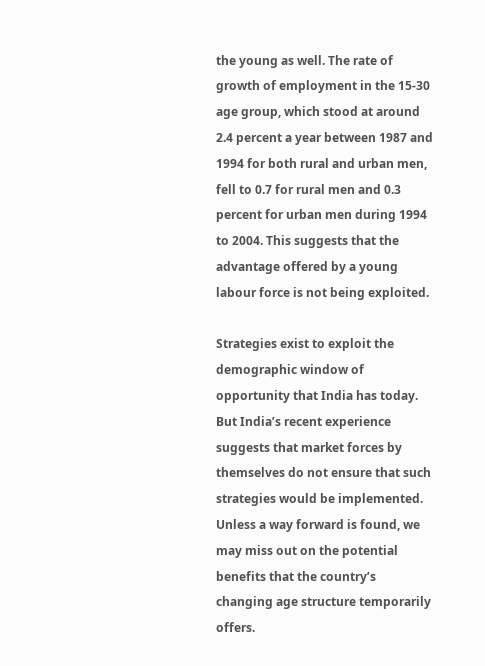the young as well. The rate of growth of employment in the 15-30 age group, which stood at around 2.4 percent a year between 1987 and 1994 for both rural and urban men, fell to 0.7 for rural men and 0.3 percent for urban men during 1994 to 2004. This suggests that the advantage offered by a young labour force is not being exploited.

Strategies exist to exploit the demographic window of opportunity that India has today. But India’s recent experience suggests that market forces by themselves do not ensure that such strategies would be implemented. Unless a way forward is found, we may miss out on the potential benefits that the country’s changing age structure temporarily offers.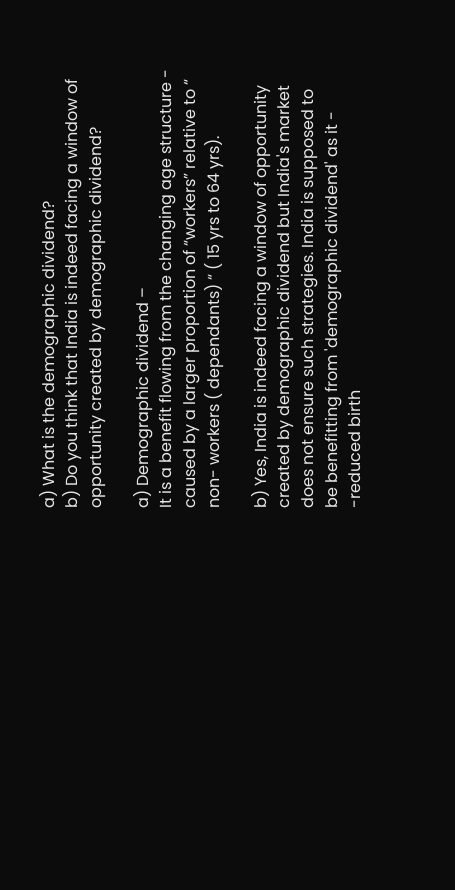a) What is the demographic dividend?
b) Do you think that India is indeed facing a window of opportunity created by demographic dividend?

a) Demographic dividend –
It is a benefit flowing from the changing age structure - caused by a larger proportion of “workers” relative to “ non- workers ( dependants) “ ( 15 yrs to 64 yrs).

b) Yes, India is indeed facing a window of opportunity created by demographic dividend but India's market does not ensure such strategies. India is supposed to be benefitting from 'demographic dividend' as it -
-reduced birth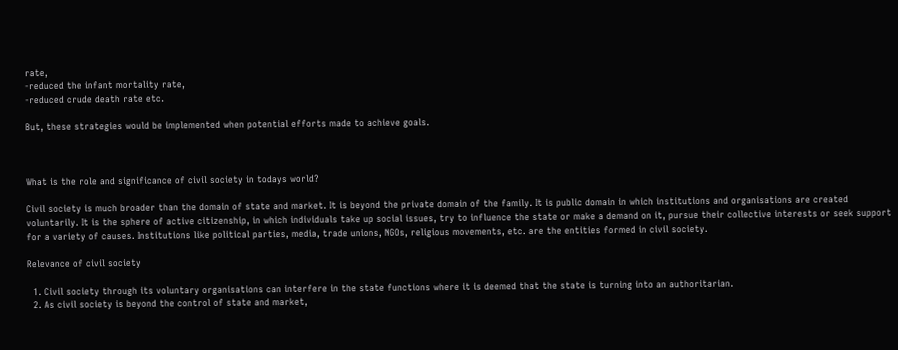rate,
-reduced the infant mortality rate,
-reduced crude death rate etc.

But, these strategies would be implemented when potential efforts made to achieve goals.



What is the role and significance of civil society in todays world?

Civil society is much broader than the domain of state and market. It is beyond the private domain of the family. It is public domain in which institutions and organisations are created voluntarily. It is the sphere of active citizenship, in which individuals take up social issues, try to influence the state or make a demand on it, pursue their collective interests or seek support for a variety of causes. Institutions like political parties, media, trade unions, NGOs, religious movements, etc. are the entities formed in civil society.

Relevance of civil society

  1. Civil society through its voluntary organisations can interfere in the state functions where it is deemed that the state is turning into an authoritarian.
  2. As civil society is beyond the control of state and market,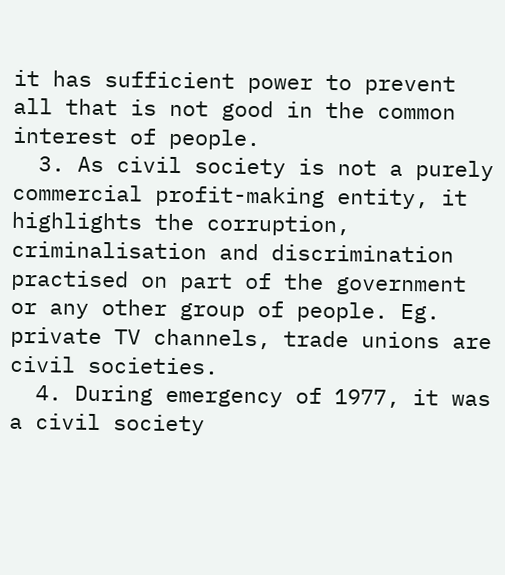it has sufficient power to prevent all that is not good in the common interest of people.
  3. As civil society is not a purely commercial profit-making entity, it highlights the corruption, criminalisation and discrimination practised on part of the government or any other group of people. Eg. private TV channels, trade unions are civil societies.
  4. During emergency of 1977, it was a civil society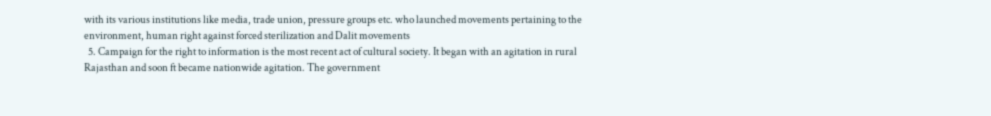with its various institutions like media, trade union, pressure groups etc. who launched movements pertaining to the environment, human right against forced sterilization and Dalit movements
  5. Campaign for the right to information is the most recent act of cultural society. It began with an agitation in rural Rajasthan and soon ft became nationwide agitation. The government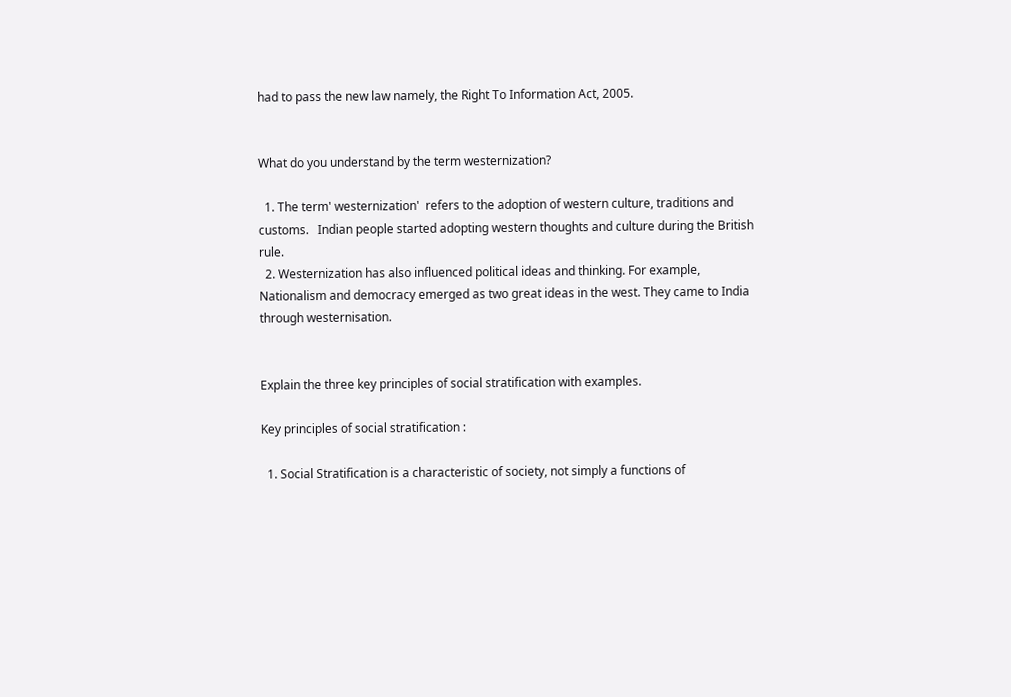had to pass the new law namely, the Right To Information Act, 2005.


What do you understand by the term westernization?

  1. The term' westernization'  refers to the adoption of western culture, traditions and customs.   Indian people started adopting western thoughts and culture during the British rule.
  2. Westernization has also influenced political ideas and thinking. For example, Nationalism and democracy emerged as two great ideas in the west. They came to India through westernisation.


Explain the three key principles of social stratification with examples.

Key principles of social stratification :

  1. Social Stratification is a characteristic of society, not simply a functions of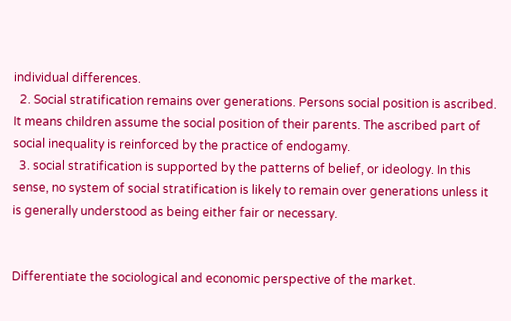individual differences.
  2. Social stratification remains over generations. Persons social position is ascribed. It means children assume the social position of their parents. The ascribed part of social inequality is reinforced by the practice of endogamy.
  3. social stratification is supported by the patterns of belief, or ideology. In this sense, no system of social stratification is likely to remain over generations unless it is generally understood as being either fair or necessary.


Differentiate the sociological and economic perspective of the market.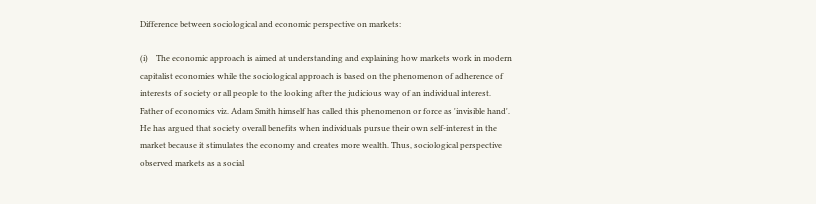Difference between sociological and economic perspective on markets:

(i)    The economic approach is aimed at understanding and explaining how markets work in modern capitalist economies while the sociological approach is based on the phenomenon of adherence of interests of society or all people to the looking after the judicious way of an individual interest. Father of economics viz. Adam Smith himself has called this phenomenon or force as 'invisible hand'. He has argued that society overall benefits when individuals pursue their own self-interest in the market because it stimulates the economy and creates more wealth. Thus, sociological perspective observed markets as a social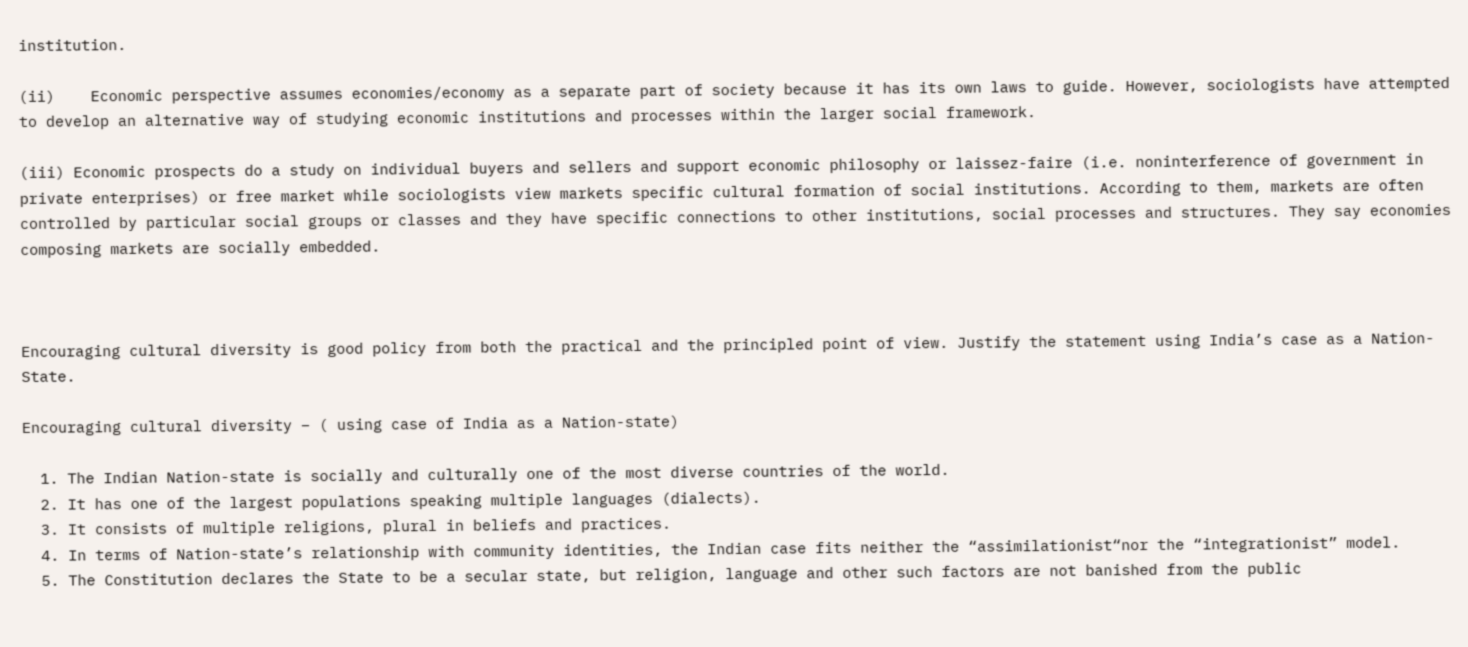institution.

(ii)    Economic perspective assumes economies/economy as a separate part of society because it has its own laws to guide. However, sociologists have attempted to develop an alternative way of studying economic institutions and processes within the larger social framework.

(iii) Economic prospects do a study on individual buyers and sellers and support economic philosophy or laissez-faire (i.e. noninterference of government in private enterprises) or free market while sociologists view markets specific cultural formation of social institutions. According to them, markets are often controlled by particular social groups or classes and they have specific connections to other institutions, social processes and structures. They say economies composing markets are socially embedded.



Encouraging cultural diversity is good policy from both the practical and the principled point of view. Justify the statement using India’s case as a Nation-State.

Encouraging cultural diversity – ( using case of India as a Nation-state)

  1. The Indian Nation-state is socially and culturally one of the most diverse countries of the world.
  2. It has one of the largest populations speaking multiple languages (dialects).
  3. It consists of multiple religions, plural in beliefs and practices.
  4. In terms of Nation-state’s relationship with community identities, the Indian case fits neither the “assimilationist“nor the “integrationist” model.
  5. The Constitution declares the State to be a secular state, but religion, language and other such factors are not banished from the public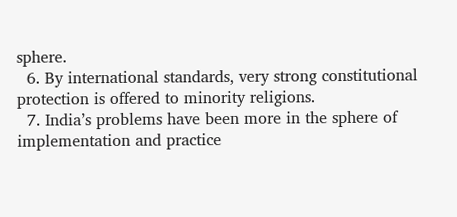sphere.
  6. By international standards, very strong constitutional protection is offered to minority religions.
  7. India’s problems have been more in the sphere of implementation and practice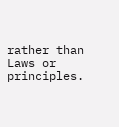rather than Laws or principles.